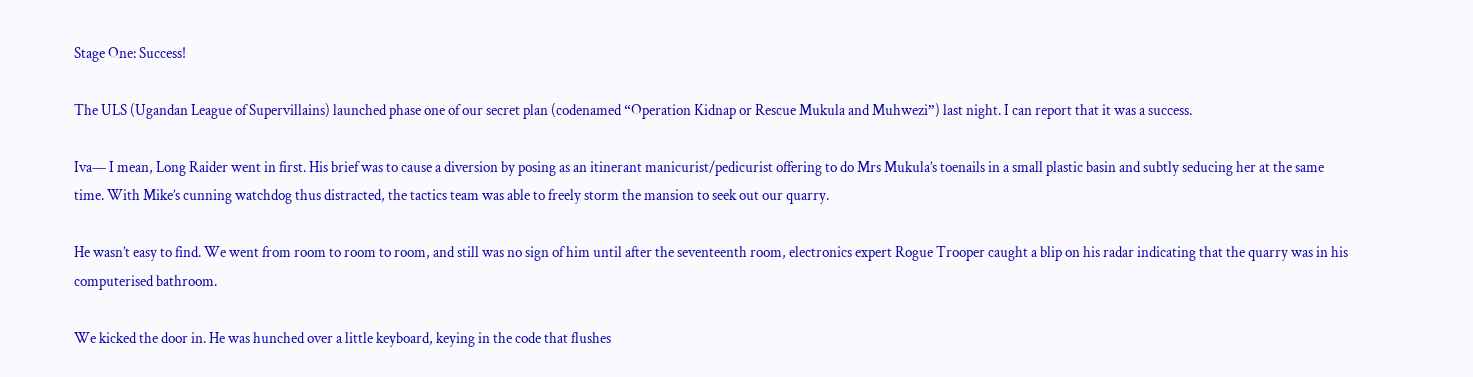Stage One: Success!

The ULS (Ugandan League of Supervillains) launched phase one of our secret plan (codenamed “Operation Kidnap or Rescue Mukula and Muhwezi”) last night. I can report that it was a success.

Iva— I mean, Long Raider went in first. His brief was to cause a diversion by posing as an itinerant manicurist/pedicurist offering to do Mrs Mukula’s toenails in a small plastic basin and subtly seducing her at the same time. With Mike’s cunning watchdog thus distracted, the tactics team was able to freely storm the mansion to seek out our quarry.

He wasn’t easy to find. We went from room to room to room, and still was no sign of him until after the seventeenth room, electronics expert Rogue Trooper caught a blip on his radar indicating that the quarry was in his computerised bathroom.

We kicked the door in. He was hunched over a little keyboard, keying in the code that flushes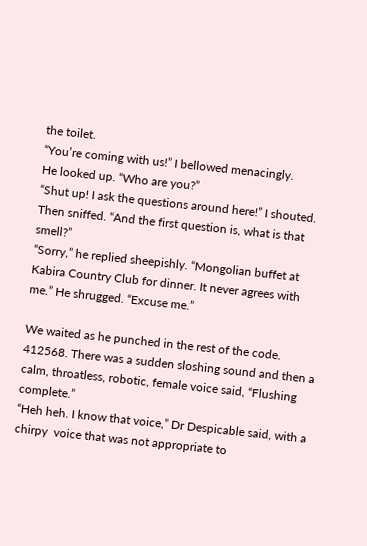the toilet.
“You’re coming with us!” I bellowed menacingly.
He looked up. “Who are you?”
“Shut up! I ask the questions around here!” I shouted. Then sniffed. “And the first question is, what is that smell?”
“Sorry,” he replied sheepishly. “Mongolian buffet at Kabira Country Club for dinner. It never agrees with me.” He shrugged. “Excuse me.”

We waited as he punched in the rest of the code. 412568. There was a sudden sloshing sound and then a calm, throatless, robotic, female voice said, “Flushing complete.”
“Heh heh. I know that voice,” Dr Despicable said, with a chirpy  voice that was not appropriate to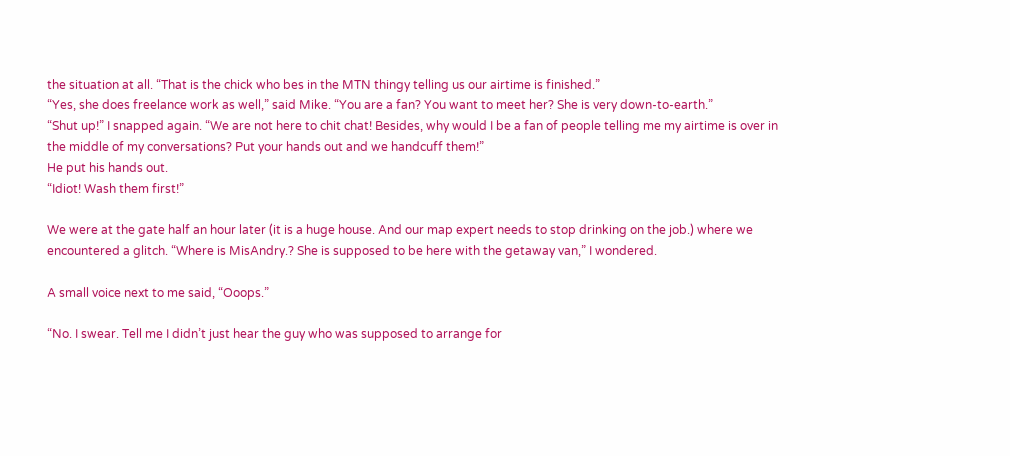the situation at all. “That is the chick who bes in the MTN thingy telling us our airtime is finished.”
“Yes, she does freelance work as well,” said Mike. “You are a fan? You want to meet her? She is very down-to-earth.”
“Shut up!” I snapped again. “We are not here to chit chat! Besides, why would I be a fan of people telling me my airtime is over in the middle of my conversations? Put your hands out and we handcuff them!”
He put his hands out.
“Idiot! Wash them first!”

We were at the gate half an hour later (it is a huge house. And our map expert needs to stop drinking on the job.) where we encountered a glitch. “Where is MisAndry.? She is supposed to be here with the getaway van,” I wondered.

A small voice next to me said, “Ooops.”

“No. I swear. Tell me I didn’t just hear the guy who was supposed to arrange for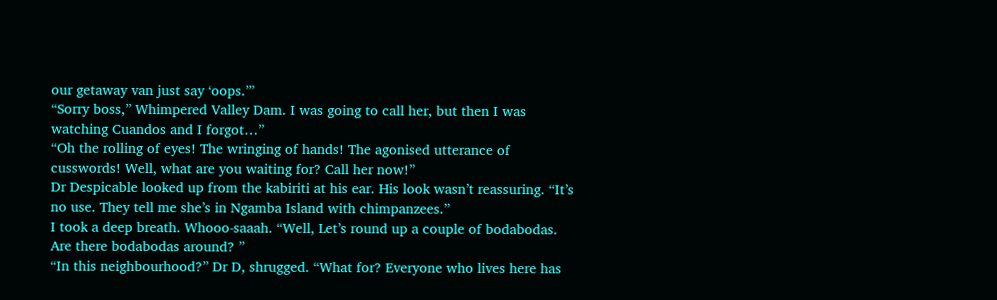our getaway van just say ‘oops.’”
“Sorry boss,” Whimpered Valley Dam. I was going to call her, but then I was watching Cuandos and I forgot…”
“Oh the rolling of eyes! The wringing of hands! The agonised utterance of cusswords! Well, what are you waiting for? Call her now!”
Dr Despicable looked up from the kabiriti at his ear. His look wasn’t reassuring. “It’s no use. They tell me she’s in Ngamba Island with chimpanzees.”
I took a deep breath. Whooo-saaah. “Well, Let’s round up a couple of bodabodas. Are there bodabodas around? ”
“In this neighbourhood?” Dr D, shrugged. “What for? Everyone who lives here has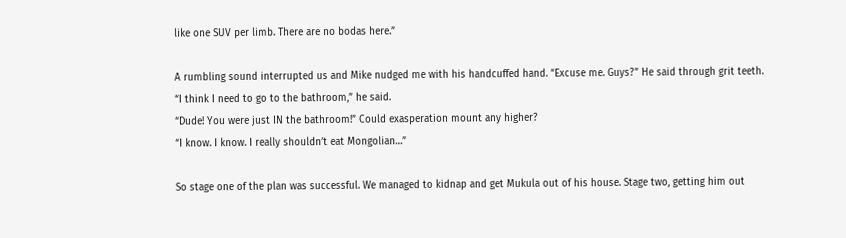like one SUV per limb. There are no bodas here.”

A rumbling sound interrupted us and Mike nudged me with his handcuffed hand. “Excuse me. Guys?” He said through grit teeth.
“I think I need to go to the bathroom,” he said.
“Dude! You were just IN the bathroom!” Could exasperation mount any higher?
“I know. I know. I really shouldn’t eat Mongolian…”

So stage one of the plan was successful. We managed to kidnap and get Mukula out of his house. Stage two, getting him out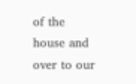of the house and over to our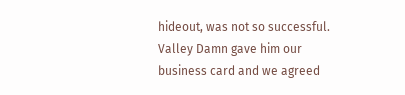hideout, was not so successful. Valley Damn gave him our business card and we agreed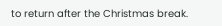to return after the Christmas break.